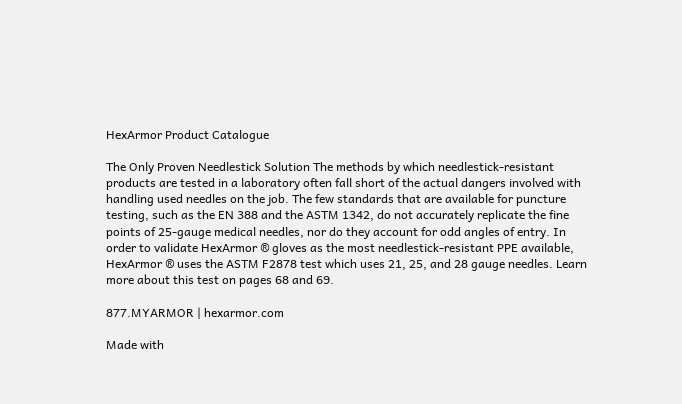HexArmor Product Catalogue

The Only Proven Needlestick Solution The methods by which needlestick-resistant products are tested in a laboratory often fall short of the actual dangers involved with handling used needles on the job. The few standards that are available for puncture testing, such as the EN 388 and the ASTM 1342, do not accurately replicate the fine points of 25-gauge medical needles, nor do they account for odd angles of entry. In order to validate HexArmor ® gloves as the most needlestick-resistant PPE available, HexArmor ® uses the ASTM F2878 test which uses 21, 25, and 28 gauge needles. Learn more about this test on pages 68 and 69.

877.MYARMOR | hexarmor.com

Made with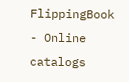FlippingBook - Online catalogs